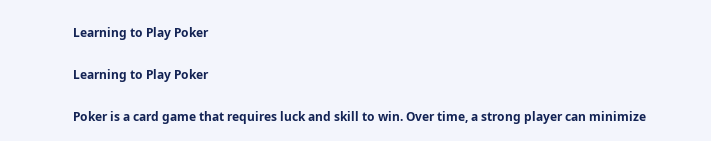Learning to Play Poker

Learning to Play Poker

Poker is a card game that requires luck and skill to win. Over time, a strong player can minimize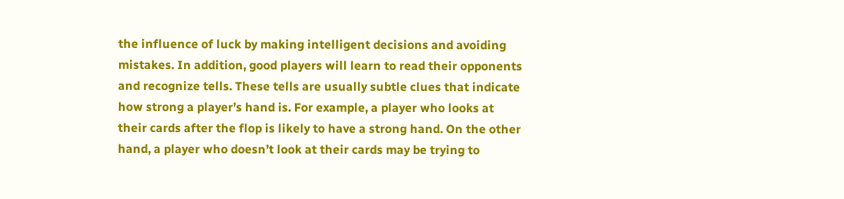the influence of luck by making intelligent decisions and avoiding mistakes. In addition, good players will learn to read their opponents and recognize tells. These tells are usually subtle clues that indicate how strong a player’s hand is. For example, a player who looks at their cards after the flop is likely to have a strong hand. On the other hand, a player who doesn’t look at their cards may be trying to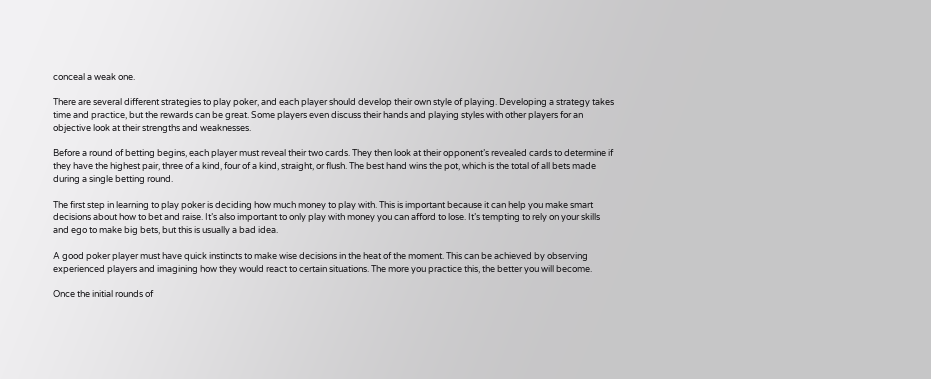conceal a weak one.

There are several different strategies to play poker, and each player should develop their own style of playing. Developing a strategy takes time and practice, but the rewards can be great. Some players even discuss their hands and playing styles with other players for an objective look at their strengths and weaknesses.

Before a round of betting begins, each player must reveal their two cards. They then look at their opponent’s revealed cards to determine if they have the highest pair, three of a kind, four of a kind, straight, or flush. The best hand wins the pot, which is the total of all bets made during a single betting round.

The first step in learning to play poker is deciding how much money to play with. This is important because it can help you make smart decisions about how to bet and raise. It’s also important to only play with money you can afford to lose. It’s tempting to rely on your skills and ego to make big bets, but this is usually a bad idea.

A good poker player must have quick instincts to make wise decisions in the heat of the moment. This can be achieved by observing experienced players and imagining how they would react to certain situations. The more you practice this, the better you will become.

Once the initial rounds of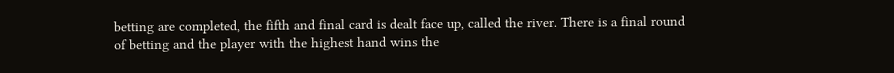betting are completed, the fifth and final card is dealt face up, called the river. There is a final round of betting and the player with the highest hand wins the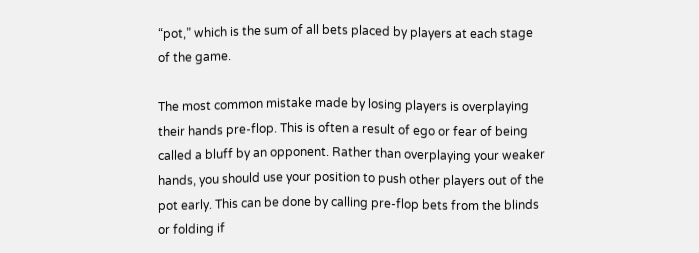“pot,” which is the sum of all bets placed by players at each stage of the game.

The most common mistake made by losing players is overplaying their hands pre-flop. This is often a result of ego or fear of being called a bluff by an opponent. Rather than overplaying your weaker hands, you should use your position to push other players out of the pot early. This can be done by calling pre-flop bets from the blinds or folding if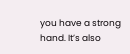you have a strong hand. It’s also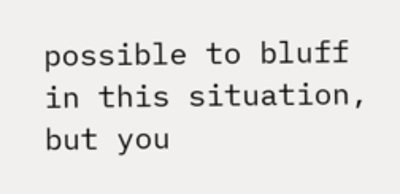possible to bluff in this situation, but you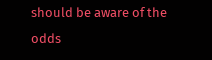should be aware of the odds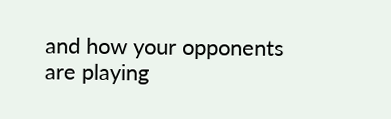and how your opponents are playing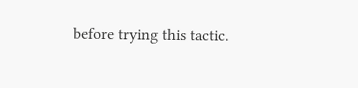before trying this tactic.